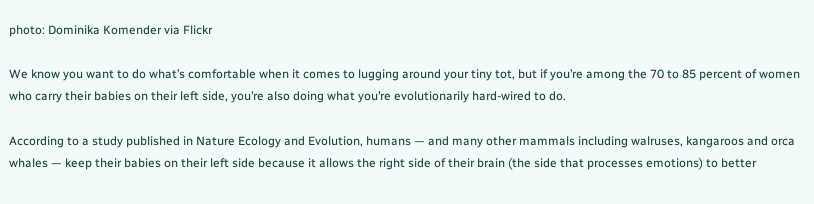photo: Dominika Komender via Flickr

We know you want to do what’s comfortable when it comes to lugging around your tiny tot, but if you’re among the 70 to 85 percent of women who carry their babies on their left side, you’re also doing what you’re evolutionarily hard-wired to do.

According to a study published in Nature Ecology and Evolution, humans — and many other mammals including walruses, kangaroos and orca whales — keep their babies on their left side because it allows the right side of their brain (the side that processes emotions) to better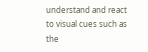understand and react to visual cues such as the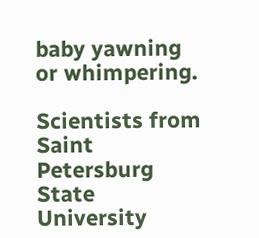baby yawning or whimpering.

Scientists from Saint Petersburg State University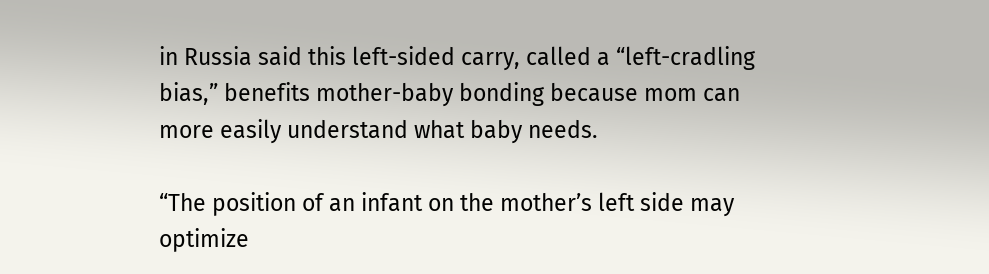in Russia said this left-sided carry, called a “left-cradling bias,” benefits mother-baby bonding because mom can more easily understand what baby needs.

“The position of an infant on the mother’s left side may optimize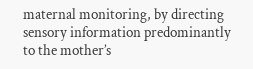maternal monitoring, by directing sensory information predominantly to the mother’s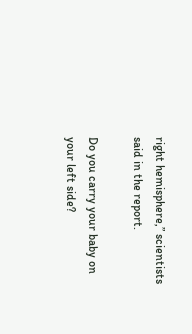right hemisphere,” scientists said in the report.

Do you carry your baby on your left side?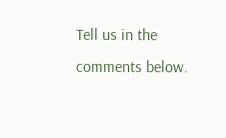Tell us in the comments below.